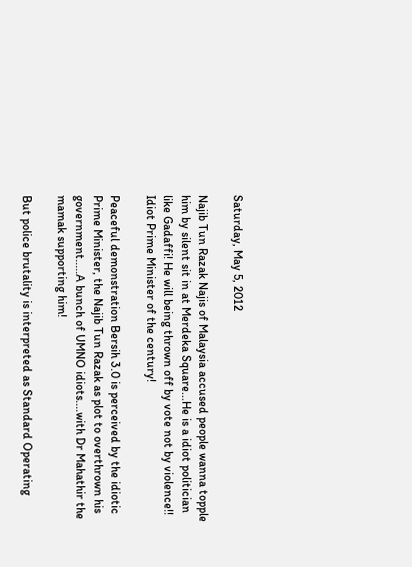Saturday, May 5, 2012

Najib Tun Razak Najis of Malaysia accused people wanna topple him by silent sit in at Merdeka Square...He is a idiot politician like Gadaffi! He will being thrown off by vote not by violence!! Idiot Prime Minister of the century!

Peaceful demonstration Bersih 3.0 is perceived by the idiotic Prime Minister, the Najib Tun Razak as plot to overthrown his government.....A bunch of UMNO idiots....with Dr Mahathir the mamak supporting him!

But police brutality is interpreted as Standard Operating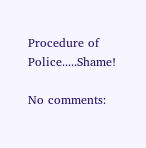Procedure of Police.....Shame!

No comments: